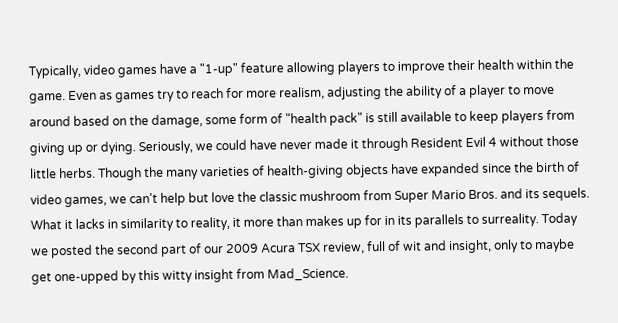Typically, video games have a "1-up" feature allowing players to improve their health within the game. Even as games try to reach for more realism, adjusting the ability of a player to move around based on the damage, some form of "health pack" is still available to keep players from giving up or dying. Seriously, we could have never made it through Resident Evil 4 without those little herbs. Though the many varieties of health-giving objects have expanded since the birth of video games, we can't help but love the classic mushroom from Super Mario Bros. and its sequels. What it lacks in similarity to reality, it more than makes up for in its parallels to surreality. Today we posted the second part of our 2009 Acura TSX review, full of wit and insight, only to maybe get one-upped by this witty insight from Mad_Science.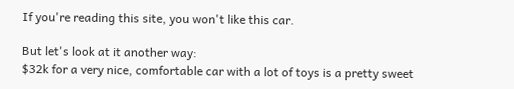If you're reading this site, you won't like this car.

But let's look at it another way:
$32k for a very nice, comfortable car with a lot of toys is a pretty sweet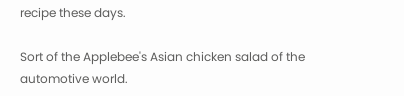recipe these days.

Sort of the Applebee's Asian chicken salad of the automotive world.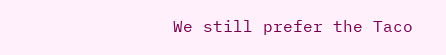We still prefer the Taco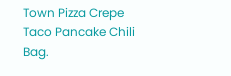Town Pizza Crepe Taco Pancake Chili Bag.